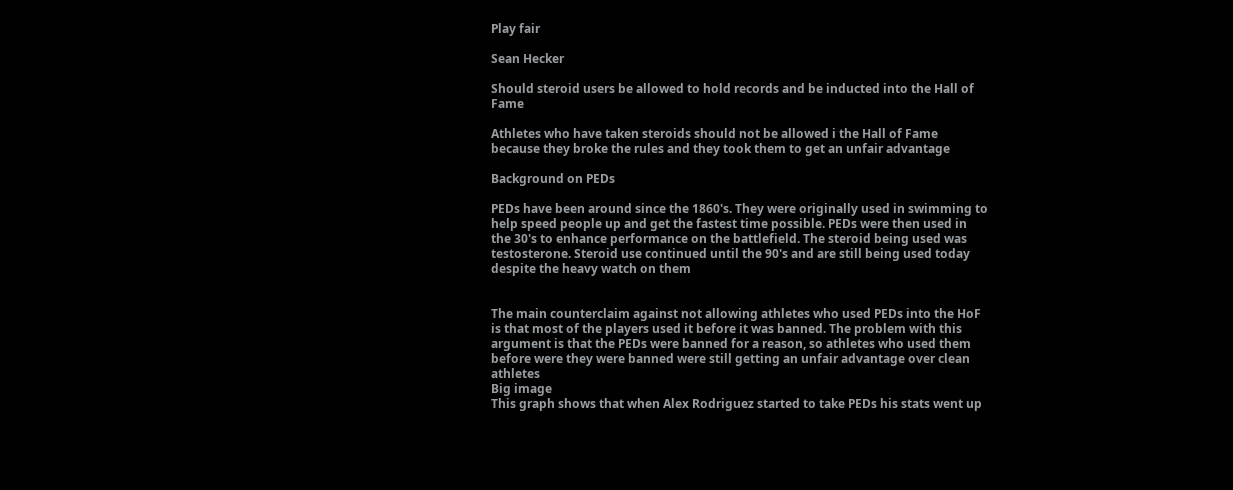Play fair

Sean Hecker

Should steroid users be allowed to hold records and be inducted into the Hall of Fame

Athletes who have taken steroids should not be allowed i the Hall of Fame because they broke the rules and they took them to get an unfair advantage

Background on PEDs

PEDs have been around since the 1860's. They were originally used in swimming to help speed people up and get the fastest time possible. PEDs were then used in the 30's to enhance performance on the battlefield. The steroid being used was testosterone. Steroid use continued until the 90's and are still being used today despite the heavy watch on them


The main counterclaim against not allowing athletes who used PEDs into the HoF is that most of the players used it before it was banned. The problem with this argument is that the PEDs were banned for a reason, so athletes who used them before were they were banned were still getting an unfair advantage over clean athletes
Big image
This graph shows that when Alex Rodriguez started to take PEDs his stats went up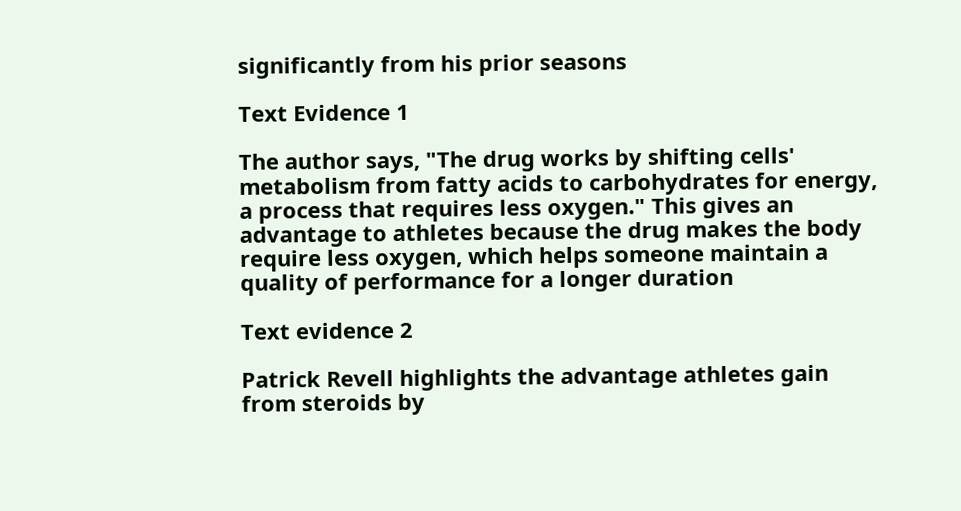significantly from his prior seasons

Text Evidence 1

The author says, "The drug works by shifting cells' metabolism from fatty acids to carbohydrates for energy, a process that requires less oxygen." This gives an advantage to athletes because the drug makes the body require less oxygen, which helps someone maintain a quality of performance for a longer duration

Text evidence 2

Patrick Revell highlights the advantage athletes gain from steroids by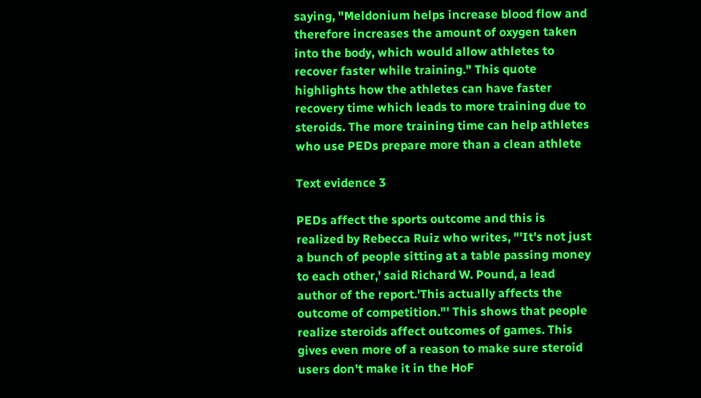saying, "Meldonium helps increase blood flow and therefore increases the amount of oxygen taken into the body, which would allow athletes to recover faster while training." This quote highlights how the athletes can have faster recovery time which leads to more training due to steroids. The more training time can help athletes who use PEDs prepare more than a clean athlete

Text evidence 3

PEDs affect the sports outcome and this is realized by Rebecca Ruiz who writes, "'It's not just a bunch of people sitting at a table passing money to each other,' said Richard W. Pound, a lead author of the report.'This actually affects the outcome of competition."' This shows that people realize steroids affect outcomes of games. This gives even more of a reason to make sure steroid users don't make it in the HoF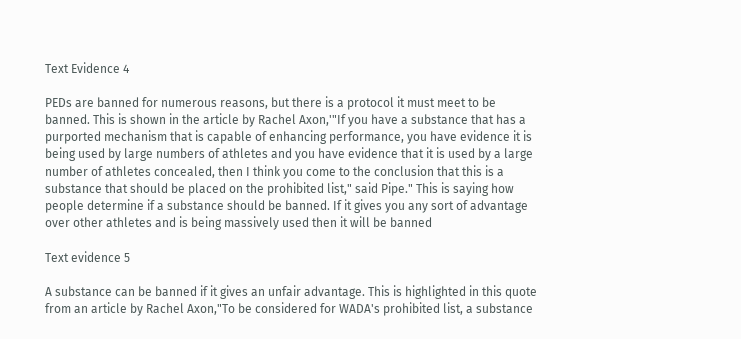Text Evidence 4

PEDs are banned for numerous reasons, but there is a protocol it must meet to be banned. This is shown in the article by Rachel Axon,'"If you have a substance that has a purported mechanism that is capable of enhancing performance, you have evidence it is being used by large numbers of athletes and you have evidence that it is used by a large number of athletes concealed, then I think you come to the conclusion that this is a substance that should be placed on the prohibited list," said Pipe." This is saying how people determine if a substance should be banned. If it gives you any sort of advantage over other athletes and is being massively used then it will be banned

Text evidence 5

A substance can be banned if it gives an unfair advantage. This is highlighted in this quote from an article by Rachel Axon,"To be considered for WADA's prohibited list, a substance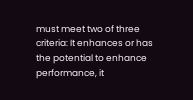must meet two of three criteria: It enhances or has the potential to enhance performance, it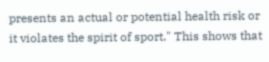presents an actual or potential health risk or it violates the spirit of sport." This shows that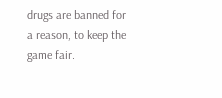drugs are banned for a reason, to keep the game fair.